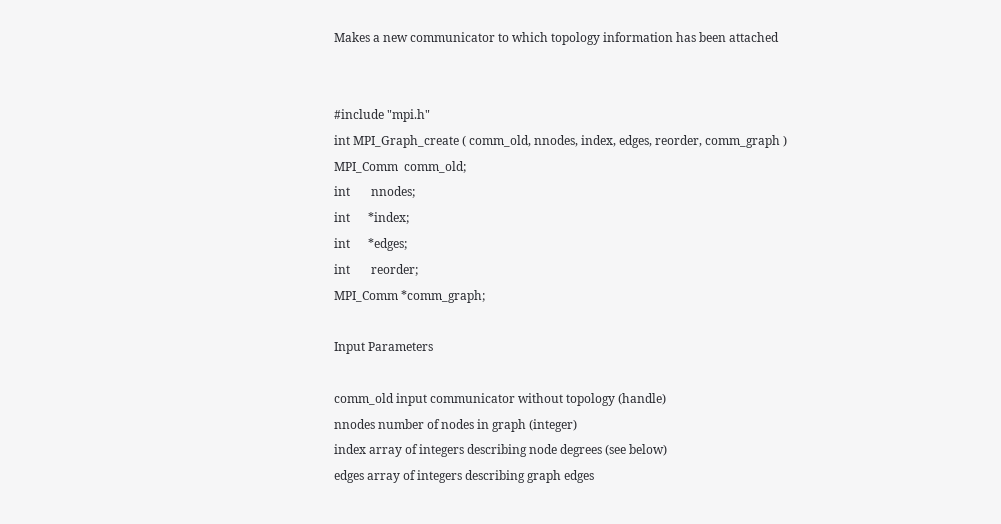Makes a new communicator to which topology information has been attached


#include "mpi.h"
int MPI_Graph_create ( comm_old, nnodes, index, edges, reorder, comm_graph )
MPI_Comm  comm_old;
int       nnodes;
int      *index;
int      *edges;
int       reorder;
MPI_Comm *comm_graph;

Input Parameters

comm_old input communicator without topology (handle)
nnodes number of nodes in graph (integer)
index array of integers describing node degrees (see below)
edges array of integers describing graph edges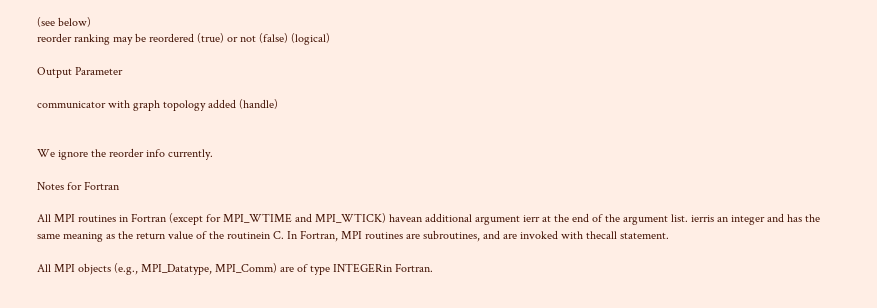(see below)
reorder ranking may be reordered (true) or not (false) (logical)

Output Parameter

communicator with graph topology added (handle)


We ignore the reorder info currently.

Notes for Fortran

All MPI routines in Fortran (except for MPI_WTIME and MPI_WTICK) havean additional argument ierr at the end of the argument list. ierris an integer and has the same meaning as the return value of the routinein C. In Fortran, MPI routines are subroutines, and are invoked with thecall statement.

All MPI objects (e.g., MPI_Datatype, MPI_Comm) are of type INTEGERin Fortran.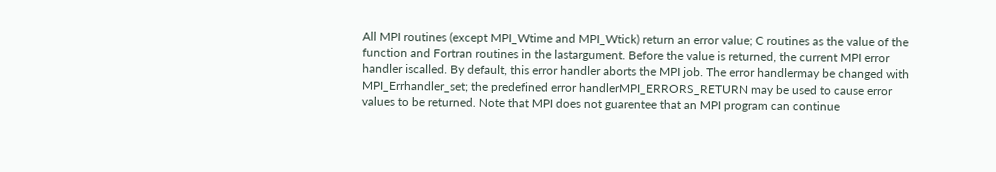All MPI routines (except MPI_Wtime and MPI_Wtick) return an error value; C routines as the value of the function and Fortran routines in the lastargument. Before the value is returned, the current MPI error handler iscalled. By default, this error handler aborts the MPI job. The error handlermay be changed with MPI_Errhandler_set; the predefined error handlerMPI_ERRORS_RETURN may be used to cause error values to be returned. Note that MPI does not guarentee that an MPI program can continue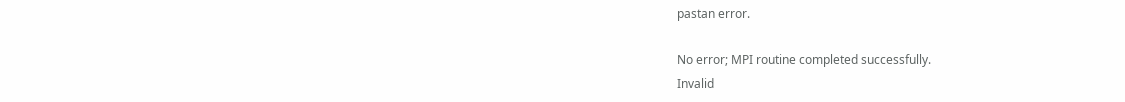pastan error.

No error; MPI routine completed successfully.
Invalid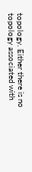topology. Either there is no topology associated with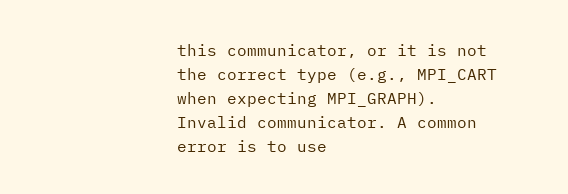this communicator, or it is not the correct type (e.g., MPI_CART when expecting MPI_GRAPH).
Invalid communicator. A common error is to use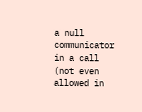a null communicator in a call (not even allowed in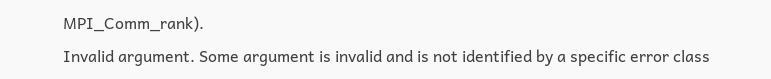MPI_Comm_rank).
Invalid argument. Some argument is invalid and is not identified by a specific error class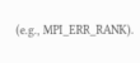(e.g., MPI_ERR_RANK).